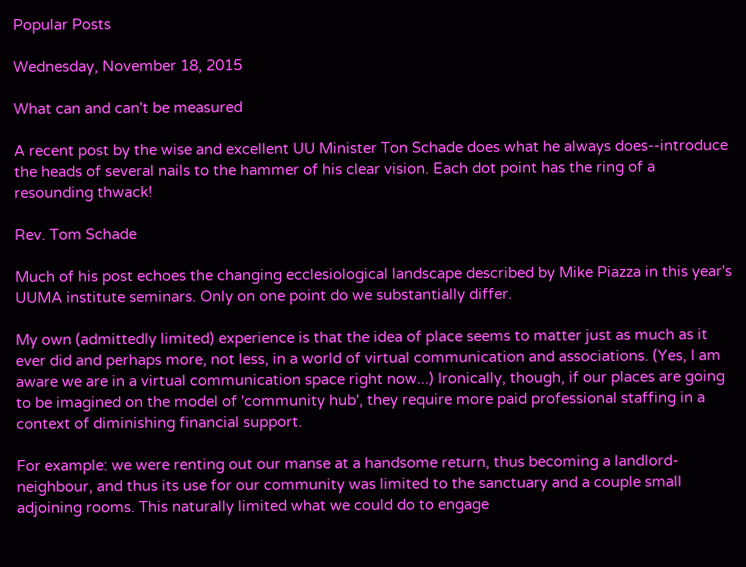Popular Posts

Wednesday, November 18, 2015

What can and can't be measured

A recent post by the wise and excellent UU Minister Ton Schade does what he always does--introduce the heads of several nails to the hammer of his clear vision. Each dot point has the ring of a resounding thwack!

Rev. Tom Schade

Much of his post echoes the changing ecclesiological landscape described by Mike Piazza in this year's UUMA institute seminars. Only on one point do we substantially differ.

My own (admittedly limited) experience is that the idea of place seems to matter just as much as it ever did and perhaps more, not less, in a world of virtual communication and associations. (Yes, I am aware we are in a virtual communication space right now...) Ironically, though, if our places are going to be imagined on the model of 'community hub', they require more paid professional staffing in a context of diminishing financial support.

For example: we were renting out our manse at a handsome return, thus becoming a landlord- neighbour, and thus its use for our community was limited to the sanctuary and a couple small adjoining rooms. This naturally limited what we could do to engage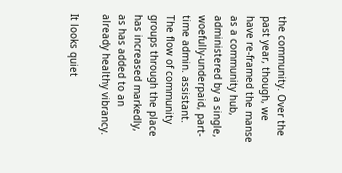the community. Over the past year, though, we have re-framed the manse as a community hub, administered by a single, woefully-underpaid, part-time admin. assistant. The flow of community groups through the place has increased markedly, as has added to an already healthy vibrancy.

It looks quiet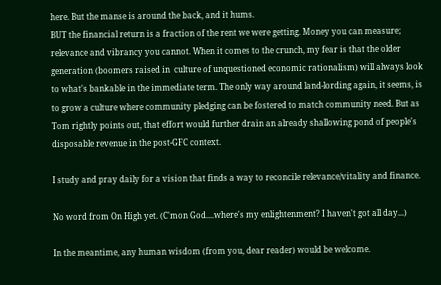here. But the manse is around the back, and it hums.
BUT the financial return is a fraction of the rent we were getting. Money you can measure; relevance and vibrancy you cannot. When it comes to the crunch, my fear is that the older generation (boomers raised in  culture of unquestioned economic rationalism) will always look to what's bankable in the immediate term. The only way around land-lording again, it seems, is to grow a culture where community pledging can be fostered to match community need. But as Tom rightly points out, that effort would further drain an already shallowing pond of people's disposable revenue in the post-GFC context.

I study and pray daily for a vision that finds a way to reconcile relevance/vitality and finance.

No word from On High yet. (C'mon God....where's my enlightenment? I haven't got all day...)

In the meantime, any human wisdom (from you, dear reader) would be welcome.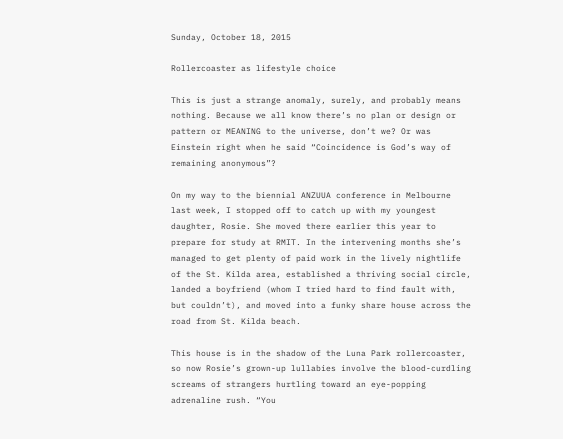Sunday, October 18, 2015

Rollercoaster as lifestyle choice

This is just a strange anomaly, surely, and probably means nothing. Because we all know there’s no plan or design or pattern or MEANING to the universe, don’t we? Or was Einstein right when he said “Coincidence is God’s way of remaining anonymous”?

On my way to the biennial ANZUUA conference in Melbourne last week, I stopped off to catch up with my youngest daughter, Rosie. She moved there earlier this year to prepare for study at RMIT. In the intervening months she’s managed to get plenty of paid work in the lively nightlife of the St. Kilda area, established a thriving social circle, landed a boyfriend (whom I tried hard to find fault with, but couldn’t), and moved into a funky share house across the road from St. Kilda beach.

This house is in the shadow of the Luna Park rollercoaster, so now Rosie’s grown-up lullabies involve the blood-curdling screams of strangers hurtling toward an eye-popping adrenaline rush. “You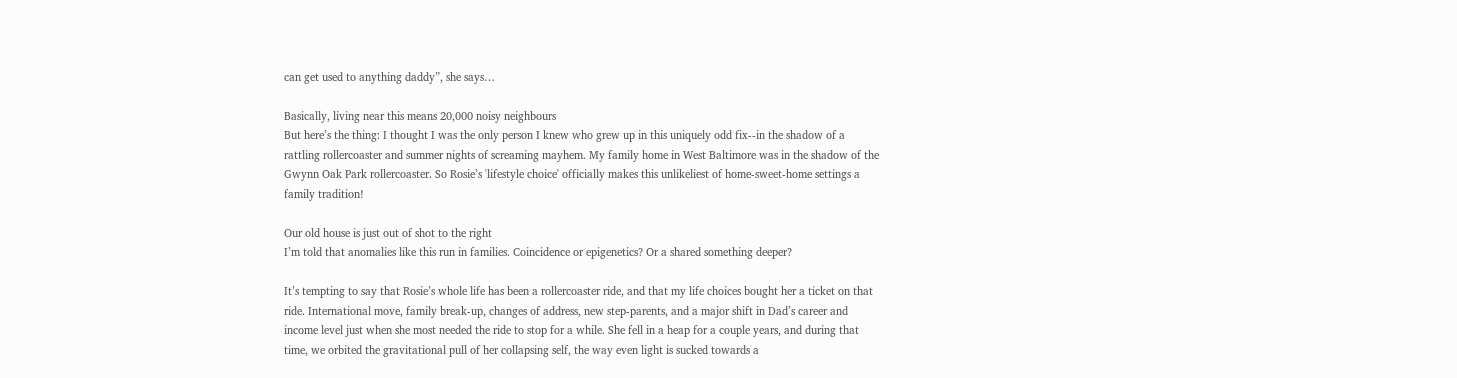can get used to anything daddy”, she says…

Basically, living near this means 20,000 noisy neighbours
But here’s the thing: I thought I was the only person I knew who grew up in this uniquely odd fix--in the shadow of a rattling rollercoaster and summer nights of screaming mayhem. My family home in West Baltimore was in the shadow of the Gwynn Oak Park rollercoaster. So Rosie’s 'lifestyle choice' officially makes this unlikeliest of home-sweet-home settings a family tradition!

Our old house is just out of shot to the right
I’m told that anomalies like this run in families. Coincidence or epigenetics? Or a shared something deeper?

It’s tempting to say that Rosie’s whole life has been a rollercoaster ride, and that my life choices bought her a ticket on that ride. International move, family break-up, changes of address, new step-parents, and a major shift in Dad’s career and income level just when she most needed the ride to stop for a while. She fell in a heap for a couple years, and during that time, we orbited the gravitational pull of her collapsing self, the way even light is sucked towards a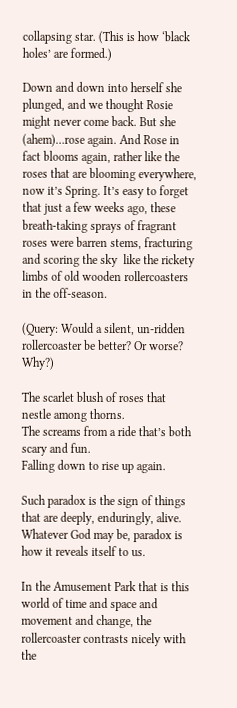collapsing star. (This is how ‘black holes’ are formed.)

Down and down into herself she plunged, and we thought Rosie might never come back. But she (ahem)…rose again. And Rose in fact blooms again, rather like the roses that are blooming everywhere, now it’s Spring. It’s easy to forget that just a few weeks ago, these breath-taking sprays of fragrant roses were barren stems, fracturing and scoring the sky  like the rickety limbs of old wooden rollercoasters in the off-season.

(Query: Would a silent, un-ridden rollercoaster be better? Or worse? Why?)

The scarlet blush of roses that nestle among thorns.
The screams from a ride that’s both scary and fun.
Falling down to rise up again.

Such paradox is the sign of things that are deeply, enduringly, alive. Whatever God may be, paradox is how it reveals itself to us.

In the Amusement Park that is this world of time and space and movement and change, the rollercoaster contrasts nicely with the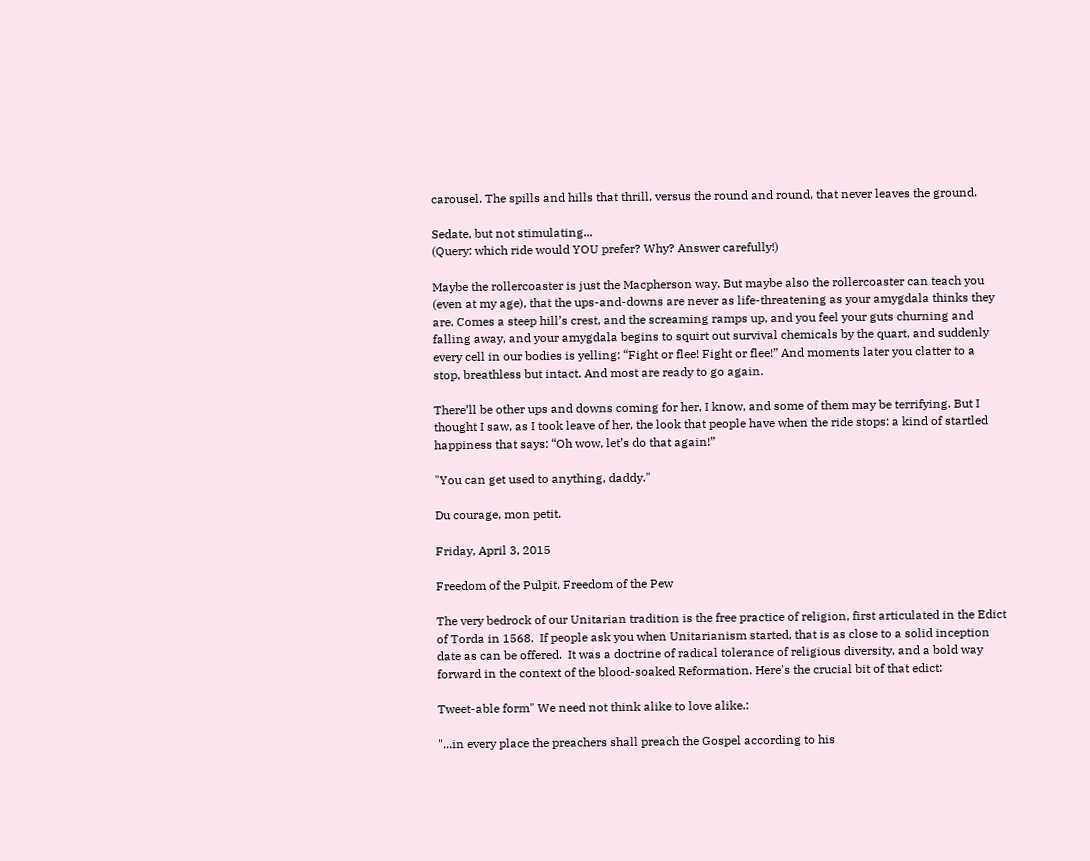carousel. The spills and hills that thrill, versus the round and round, that never leaves the ground.

Sedate, but not stimulating...
(Query: which ride would YOU prefer? Why? Answer carefully!)

Maybe the rollercoaster is just the Macpherson way. But maybe also the rollercoaster can teach you (even at my age), that the ups-and-downs are never as life-threatening as your amygdala thinks they are. Comes a steep hill’s crest, and the screaming ramps up, and you feel your guts churning and falling away, and your amygdala begins to squirt out survival chemicals by the quart, and suddenly every cell in our bodies is yelling: “Fight or flee! Fight or flee!” And moments later you clatter to a stop, breathless but intact. And most are ready to go again.

There’ll be other ups and downs coming for her, I know, and some of them may be terrifying. But I thought I saw, as I took leave of her, the look that people have when the ride stops: a kind of startled happiness that says: “Oh wow, let’s do that again!”

"You can get used to anything, daddy."

Du courage, mon petit.

Friday, April 3, 2015

Freedom of the Pulpit, Freedom of the Pew

The very bedrock of our Unitarian tradition is the free practice of religion, first articulated in the Edict of Torda in 1568.  If people ask you when Unitarianism started, that is as close to a solid inception date as can be offered.  It was a doctrine of radical tolerance of religious diversity, and a bold way forward in the context of the blood-soaked Reformation. Here's the crucial bit of that edict:

Tweet-able form" We need not think alike to love alike.:

"...in every place the preachers shall preach the Gospel according to his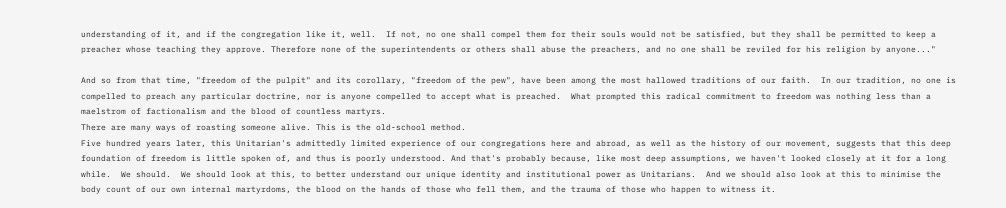understanding of it, and if the congregation like it, well.  If not, no one shall compel them for their souls would not be satisfied, but they shall be permitted to keep a preacher whose teaching they approve. Therefore none of the superintendents or others shall abuse the preachers, and no one shall be reviled for his religion by anyone..."

And so from that time, "freedom of the pulpit" and its corollary, "freedom of the pew", have been among the most hallowed traditions of our faith.  In our tradition, no one is compelled to preach any particular doctrine, nor is anyone compelled to accept what is preached.  What prompted this radical commitment to freedom was nothing less than a maelstrom of factionalism and the blood of countless martyrs.
There are many ways of roasting someone alive. This is the old-school method.
Five hundred years later, this Unitarian's admittedly limited experience of our congregations here and abroad, as well as the history of our movement, suggests that this deep foundation of freedom is little spoken of, and thus is poorly understood. And that's probably because, like most deep assumptions, we haven't looked closely at it for a long while.  We should.  We should look at this, to better understand our unique identity and institutional power as Unitarians.  And we should also look at this to minimise the body count of our own internal martyrdoms, the blood on the hands of those who fell them, and the trauma of those who happen to witness it.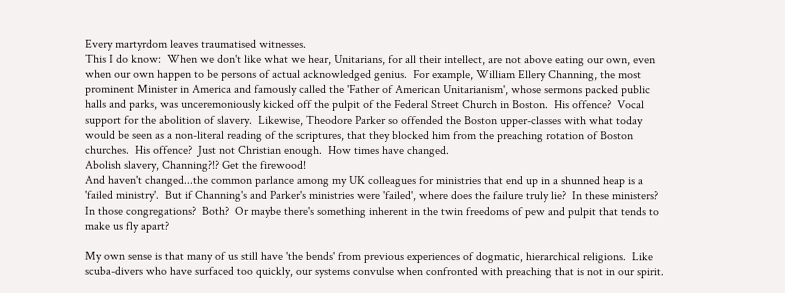Every martyrdom leaves traumatised witnesses.
This I do know:  When we don't like what we hear, Unitarians, for all their intellect, are not above eating our own, even when our own happen to be persons of actual acknowledged genius.  For example, William Ellery Channing, the most prominent Minister in America and famously called the 'Father of American Unitarianism', whose sermons packed public halls and parks, was unceremoniously kicked off the pulpit of the Federal Street Church in Boston.  His offence?  Vocal support for the abolition of slavery.  Likewise, Theodore Parker so offended the Boston upper-classes with what today would be seen as a non-literal reading of the scriptures, that they blocked him from the preaching rotation of Boston churches.  His offence?  Just not Christian enough.  How times have changed.
Abolish slavery, Channing?!? Get the firewood!
And haven't changed...the common parlance among my UK colleagues for ministries that end up in a shunned heap is a 'failed ministry'.  But if Channing's and Parker's ministries were 'failed', where does the failure truly lie?  In these ministers?  In those congregations?  Both?  Or maybe there's something inherent in the twin freedoms of pew and pulpit that tends to make us fly apart?

My own sense is that many of us still have 'the bends' from previous experiences of dogmatic, hierarchical religions.  Like scuba-divers who have surfaced too quickly, our systems convulse when confronted with preaching that is not in our spirit.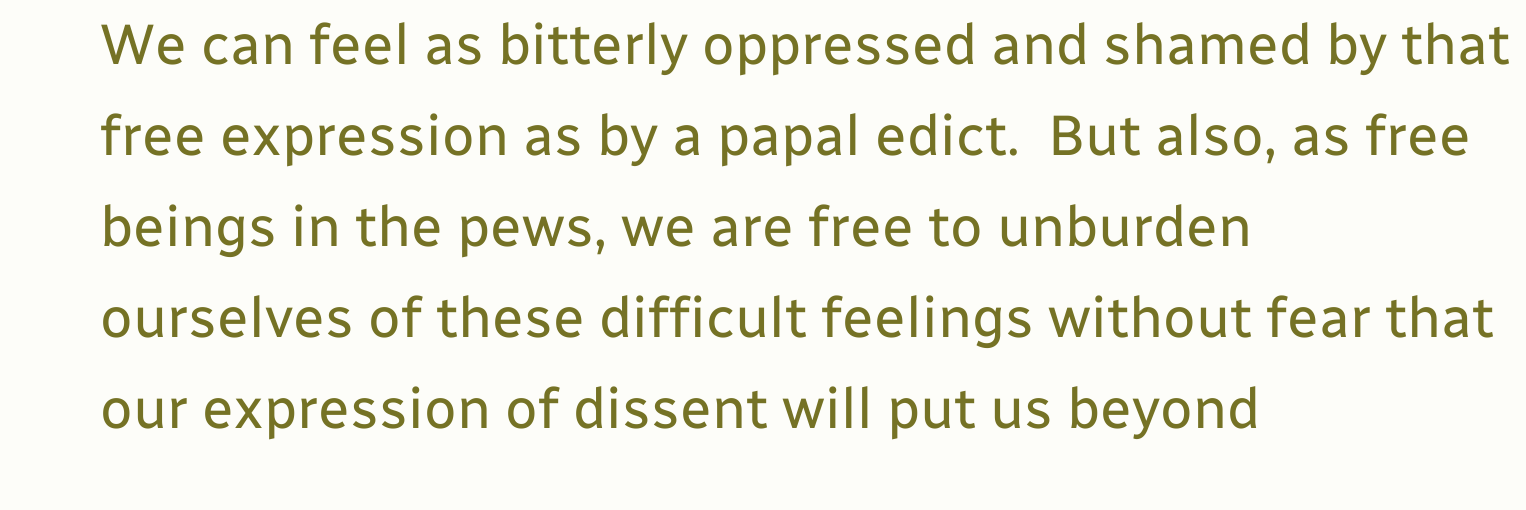We can feel as bitterly oppressed and shamed by that free expression as by a papal edict.  But also, as free beings in the pews, we are free to unburden ourselves of these difficult feelings without fear that our expression of dissent will put us beyond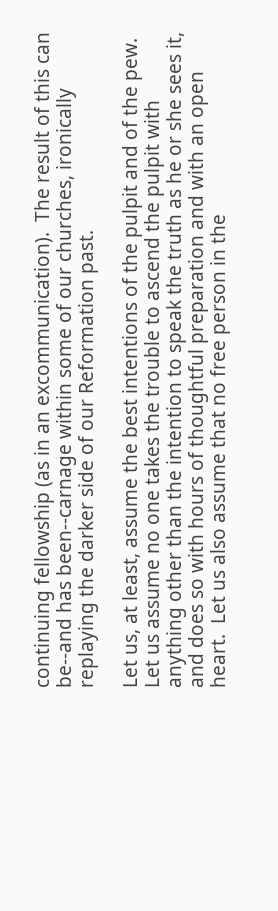continuing fellowship (as in an excommunication).  The result of this can be--and has been--carnage within some of our churches, ironically replaying the darker side of our Reformation past.

Let us, at least, assume the best intentions of the pulpit and of the pew.  Let us assume no one takes the trouble to ascend the pulpit with anything other than the intention to speak the truth as he or she sees it, and does so with hours of thoughtful preparation and with an open heart.  Let us also assume that no free person in the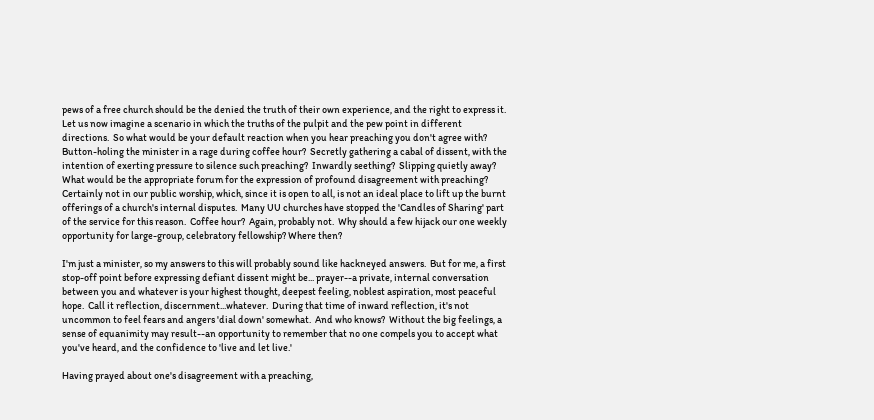pews of a free church should be the denied the truth of their own experience, and the right to express it.  Let us now imagine a scenario in which the truths of the pulpit and the pew point in different directions.  So what would be your default reaction when you hear preaching you don't agree with?  Button-holing the minister in a rage during coffee hour?  Secretly gathering a cabal of dissent, with the intention of exerting pressure to silence such preaching?  Inwardly seething?  Slipping quietly away?
What would be the appropriate forum for the expression of profound disagreement with preaching?  Certainly not in our public worship, which, since it is open to all, is not an ideal place to lift up the burnt offerings of a church's internal disputes.  Many UU churches have stopped the 'Candles of Sharing' part of the service for this reason.  Coffee hour?  Again, probably not.  Why should a few hijack our one weekly opportunity for large-group, celebratory fellowship? Where then?

I'm just a minister, so my answers to this will probably sound like hackneyed answers.  But for me, a first stop-off point before expressing defiant dissent might be... prayer--a private, internal conversation between you and whatever is your highest thought, deepest feeling, noblest aspiration, most peaceful hope.  Call it reflection, discernment...whatever.  During that time of inward reflection, it's not uncommon to feel fears and angers 'dial down' somewhat.  And who knows?  Without the big feelings, a sense of equanimity may result--an opportunity to remember that no one compels you to accept what you've heard, and the confidence to 'live and let live.'

Having prayed about one's disagreement with a preaching,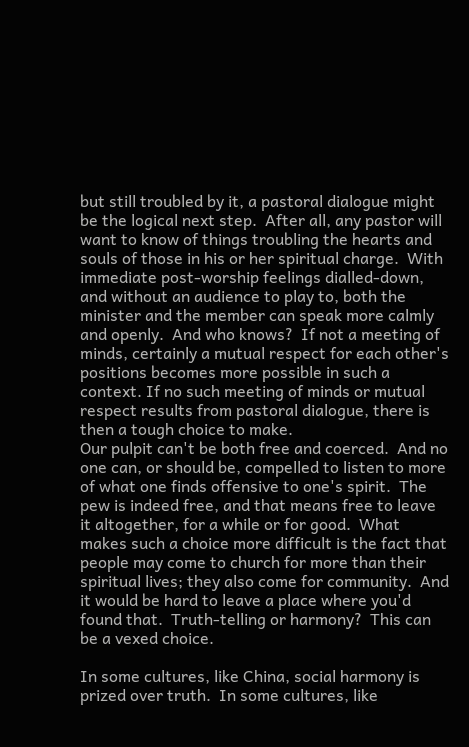but still troubled by it, a pastoral dialogue might be the logical next step.  After all, any pastor will want to know of things troubling the hearts and souls of those in his or her spiritual charge.  With immediate post-worship feelings dialled-down, and without an audience to play to, both the minister and the member can speak more calmly and openly.  And who knows?  If not a meeting of minds, certainly a mutual respect for each other's positions becomes more possible in such a context. If no such meeting of minds or mutual respect results from pastoral dialogue, there is then a tough choice to make.
Our pulpit can't be both free and coerced.  And no one can, or should be, compelled to listen to more of what one finds offensive to one's spirit.  The pew is indeed free, and that means free to leave it altogether, for a while or for good.  What makes such a choice more difficult is the fact that people may come to church for more than their spiritual lives; they also come for community.  And it would be hard to leave a place where you'd found that.  Truth-telling or harmony?  This can be a vexed choice.

In some cultures, like China, social harmony is prized over truth.  In some cultures, like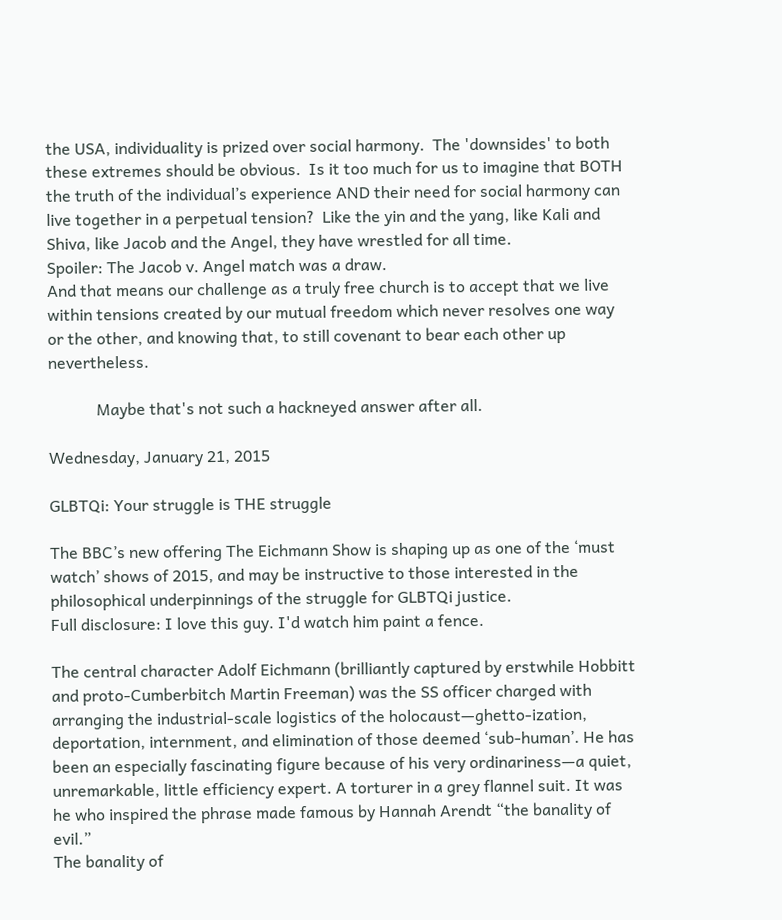the USA, individuality is prized over social harmony.  The 'downsides' to both these extremes should be obvious.  Is it too much for us to imagine that BOTH the truth of the individual’s experience AND their need for social harmony can live together in a perpetual tension?  Like the yin and the yang, like Kali and Shiva, like Jacob and the Angel, they have wrestled for all time.
Spoiler: The Jacob v. Angel match was a draw.
And that means our challenge as a truly free church is to accept that we live within tensions created by our mutual freedom which never resolves one way or the other, and knowing that, to still covenant to bear each other up nevertheless.

            Maybe that's not such a hackneyed answer after all.

Wednesday, January 21, 2015

GLBTQi: Your struggle is THE struggle

The BBC’s new offering The Eichmann Show is shaping up as one of the ‘must watch’ shows of 2015, and may be instructive to those interested in the philosophical underpinnings of the struggle for GLBTQi justice.
Full disclosure: I love this guy. I'd watch him paint a fence.

The central character Adolf Eichmann (brilliantly captured by erstwhile Hobbitt and proto-Cumberbitch Martin Freeman) was the SS officer charged with arranging the industrial-scale logistics of the holocaust—ghetto-ization, deportation, internment, and elimination of those deemed ‘sub-human’. He has been an especially fascinating figure because of his very ordinariness—a quiet, unremarkable, little efficiency expert. A torturer in a grey flannel suit. It was he who inspired the phrase made famous by Hannah Arendt “the banality of evil.”
The banality of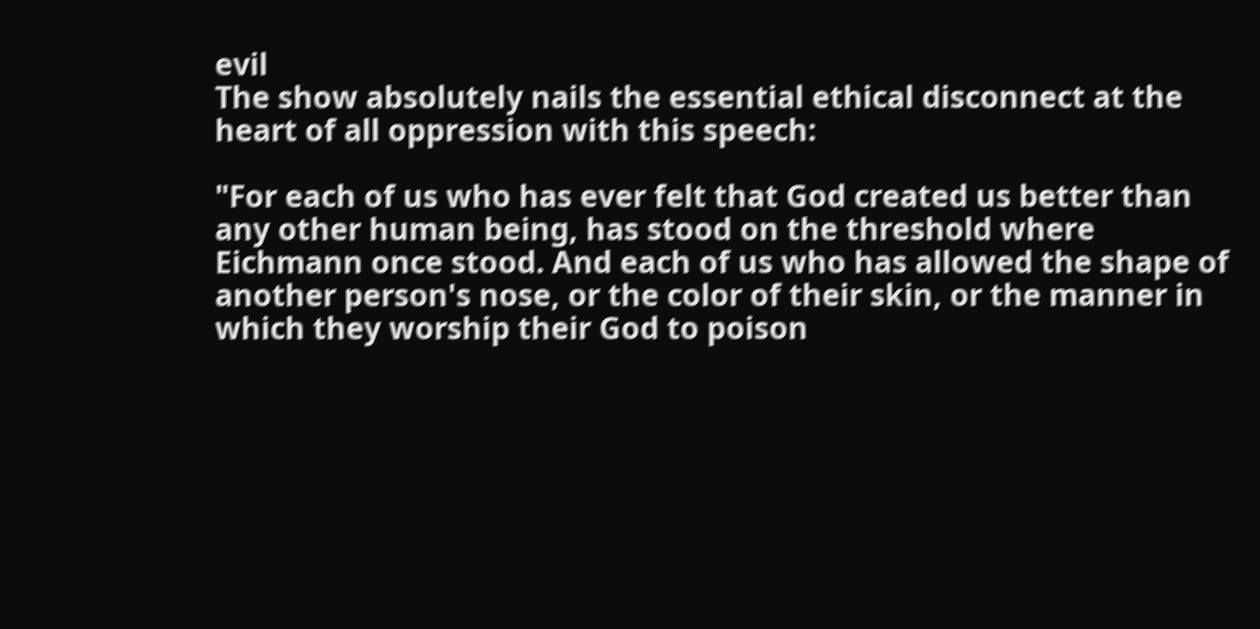evil
The show absolutely nails the essential ethical disconnect at the heart of all oppression with this speech:

"For each of us who has ever felt that God created us better than any other human being, has stood on the threshold where Eichmann once stood. And each of us who has allowed the shape of another person's nose, or the color of their skin, or the manner in which they worship their God to poison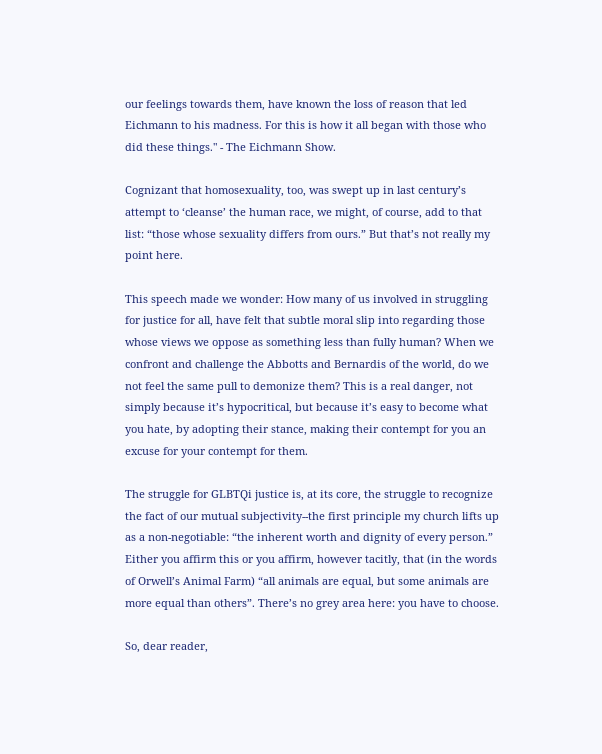our feelings towards them, have known the loss of reason that led Eichmann to his madness. For this is how it all began with those who did these things." - The Eichmann Show.

Cognizant that homosexuality, too, was swept up in last century’s attempt to ‘cleanse’ the human race, we might, of course, add to that list: “those whose sexuality differs from ours.” But that’s not really my point here.

This speech made we wonder: How many of us involved in struggling for justice for all, have felt that subtle moral slip into regarding those whose views we oppose as something less than fully human? When we confront and challenge the Abbotts and Bernardis of the world, do we not feel the same pull to demonize them? This is a real danger, not simply because it’s hypocritical, but because it’s easy to become what you hate, by adopting their stance, making their contempt for you an excuse for your contempt for them.

The struggle for GLBTQi justice is, at its core, the struggle to recognize the fact of our mutual subjectivity--the first principle my church lifts up as a non-negotiable: “the inherent worth and dignity of every person.” Either you affirm this or you affirm, however tacitly, that (in the words of Orwell’s Animal Farm) “all animals are equal, but some animals are more equal than others”. There’s no grey area here: you have to choose.

So, dear reader,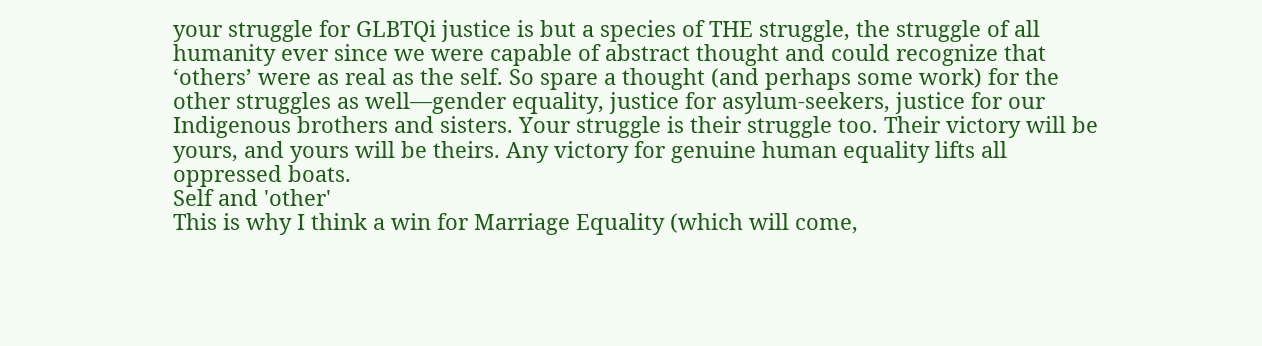your struggle for GLBTQi justice is but a species of THE struggle, the struggle of all humanity ever since we were capable of abstract thought and could recognize that ‘others’ were as real as the self. So spare a thought (and perhaps some work) for the other struggles as well—gender equality, justice for asylum-seekers, justice for our Indigenous brothers and sisters. Your struggle is their struggle too. Their victory will be yours, and yours will be theirs. Any victory for genuine human equality lifts all oppressed boats.
Self and 'other'
This is why I think a win for Marriage Equality (which will come,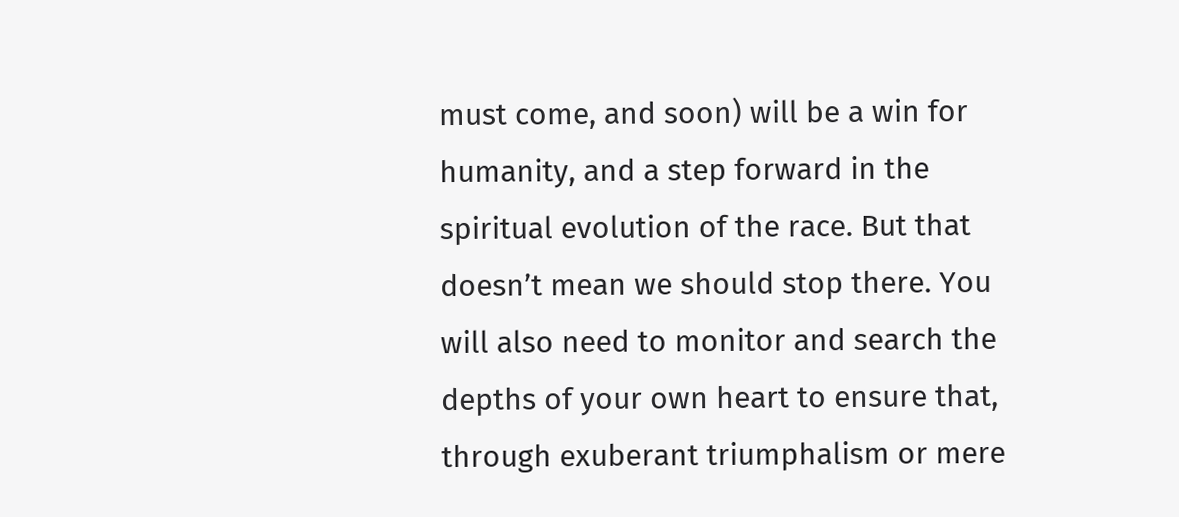must come, and soon) will be a win for humanity, and a step forward in the spiritual evolution of the race. But that doesn’t mean we should stop there. You will also need to monitor and search the depths of your own heart to ensure that, through exuberant triumphalism or mere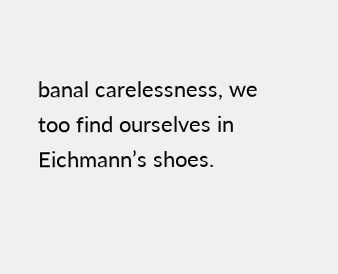banal carelessness, we too find ourselves in Eichmann’s shoes.